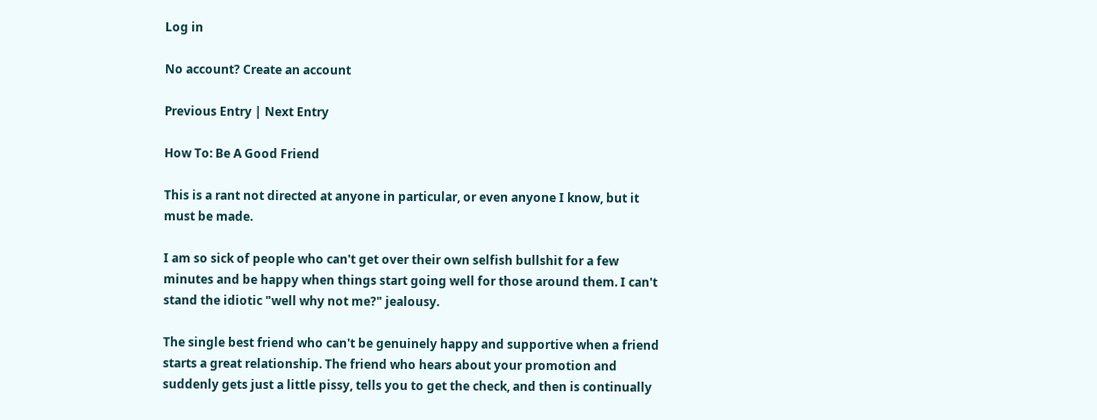Log in

No account? Create an account

Previous Entry | Next Entry

How To: Be A Good Friend

This is a rant not directed at anyone in particular, or even anyone I know, but it must be made.

I am so sick of people who can't get over their own selfish bullshit for a few minutes and be happy when things start going well for those around them. I can't stand the idiotic "well why not me?" jealousy.

The single best friend who can't be genuinely happy and supportive when a friend starts a great relationship. The friend who hears about your promotion and suddenly gets just a little pissy, tells you to get the check, and then is continually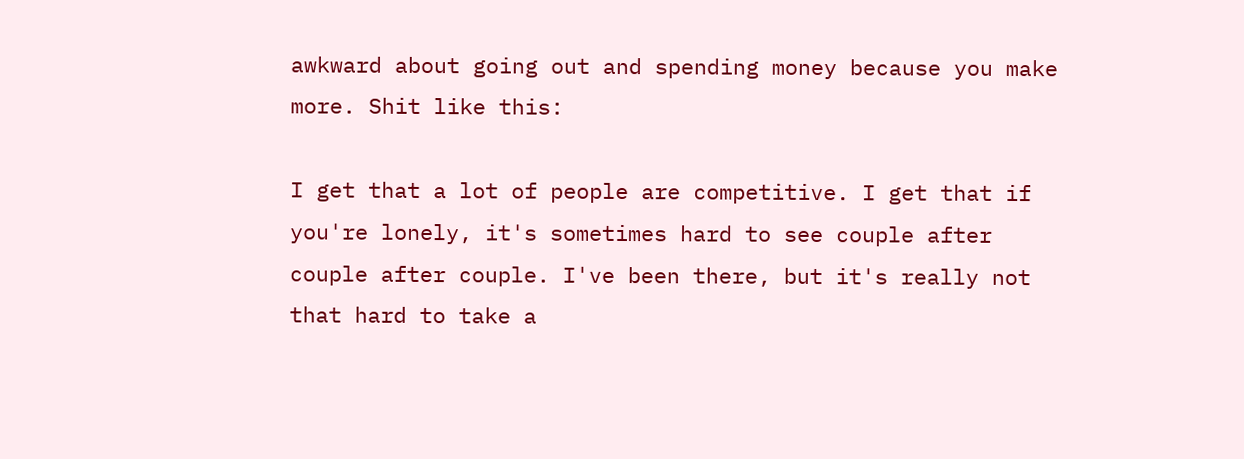awkward about going out and spending money because you make more. Shit like this:

I get that a lot of people are competitive. I get that if you're lonely, it's sometimes hard to see couple after couple after couple. I've been there, but it's really not that hard to take a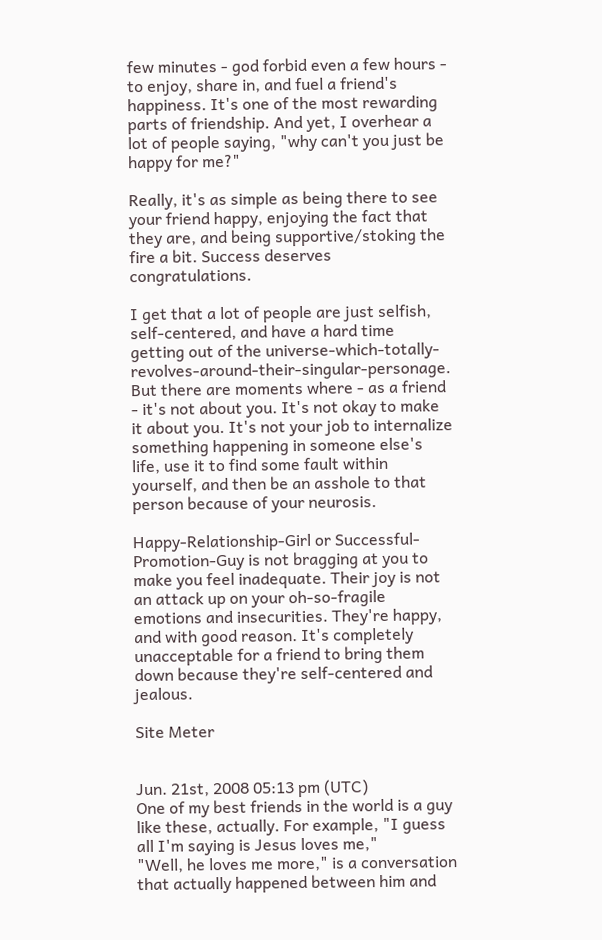few minutes - god forbid even a few hours - to enjoy, share in, and fuel a friend's happiness. It's one of the most rewarding parts of friendship. And yet, I overhear a lot of people saying, "why can't you just be happy for me?"

Really, it's as simple as being there to see your friend happy, enjoying the fact that they are, and being supportive/stoking the fire a bit. Success deserves congratulations.

I get that a lot of people are just selfish, self-centered, and have a hard time getting out of the universe-which-totally-revolves-around-their-singular-personage. But there are moments where - as a friend - it's not about you. It's not okay to make it about you. It's not your job to internalize something happening in someone else's life, use it to find some fault within yourself, and then be an asshole to that person because of your neurosis.

Happy-Relationship-Girl or Successful-Promotion-Guy is not bragging at you to make you feel inadequate. Their joy is not an attack up on your oh-so-fragile emotions and insecurities. They're happy, and with good reason. It's completely unacceptable for a friend to bring them down because they're self-centered and jealous.

Site Meter


Jun. 21st, 2008 05:13 pm (UTC)
One of my best friends in the world is a guy like these, actually. For example, "I guess all I'm saying is Jesus loves me,"
"Well, he loves me more," is a conversation that actually happened between him and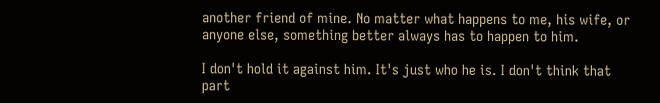another friend of mine. No matter what happens to me, his wife, or anyone else, something better always has to happen to him.

I don't hold it against him. It's just who he is. I don't think that part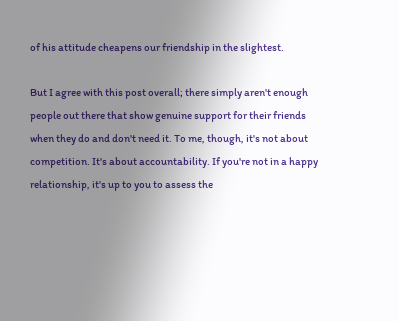of his attitude cheapens our friendship in the slightest.

But I agree with this post overall; there simply aren't enough people out there that show genuine support for their friends when they do and don't need it. To me, though, it's not about competition. It's about accountability. If you're not in a happy relationship, it's up to you to assess the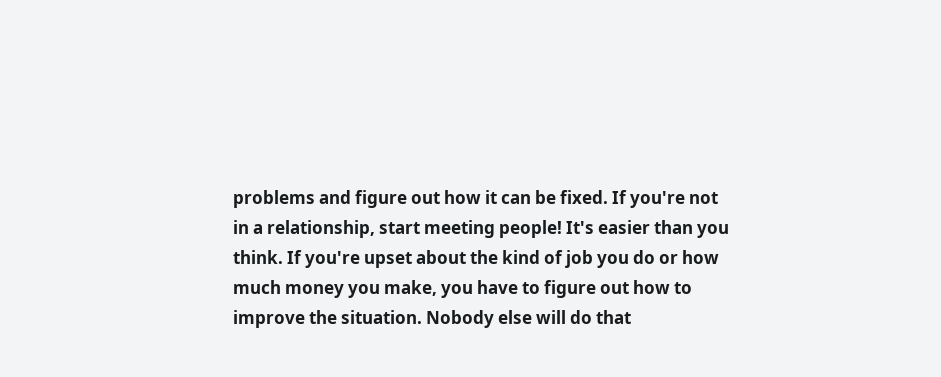problems and figure out how it can be fixed. If you're not in a relationship, start meeting people! It's easier than you think. If you're upset about the kind of job you do or how much money you make, you have to figure out how to improve the situation. Nobody else will do that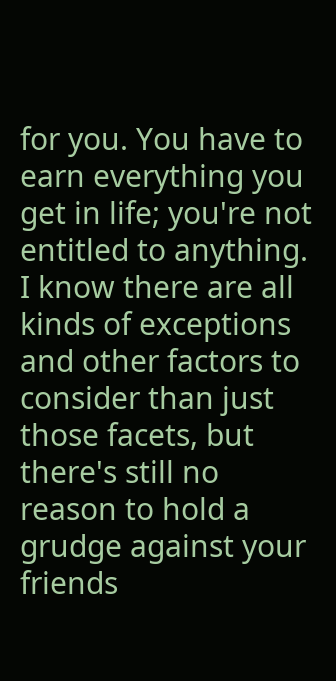for you. You have to earn everything you get in life; you're not entitled to anything. I know there are all kinds of exceptions and other factors to consider than just those facets, but there's still no reason to hold a grudge against your friends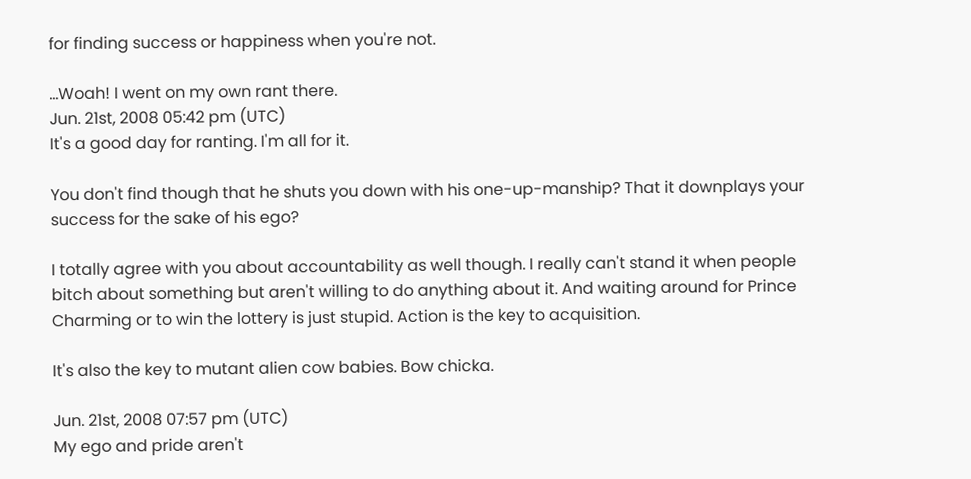for finding success or happiness when you're not.

...Woah! I went on my own rant there.
Jun. 21st, 2008 05:42 pm (UTC)
It's a good day for ranting. I'm all for it.

You don't find though that he shuts you down with his one-up-manship? That it downplays your success for the sake of his ego?

I totally agree with you about accountability as well though. I really can't stand it when people bitch about something but aren't willing to do anything about it. And waiting around for Prince Charming or to win the lottery is just stupid. Action is the key to acquisition.

It's also the key to mutant alien cow babies. Bow chicka.

Jun. 21st, 2008 07:57 pm (UTC)
My ego and pride aren't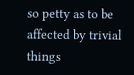so petty as to be affected by trivial things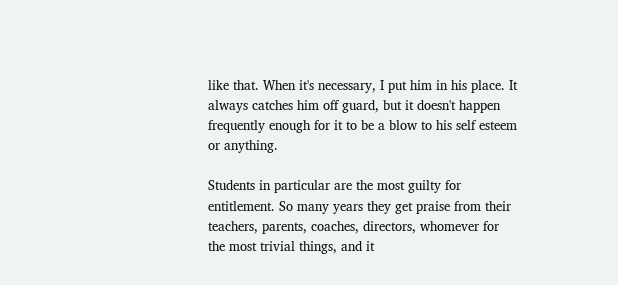like that. When it's necessary, I put him in his place. It always catches him off guard, but it doesn't happen frequently enough for it to be a blow to his self esteem or anything.

Students in particular are the most guilty for entitlement. So many years they get praise from their teachers, parents, coaches, directors, whomever for the most trivial things, and it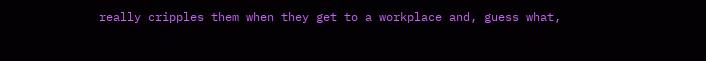really cripples them when they get to a workplace and, guess what,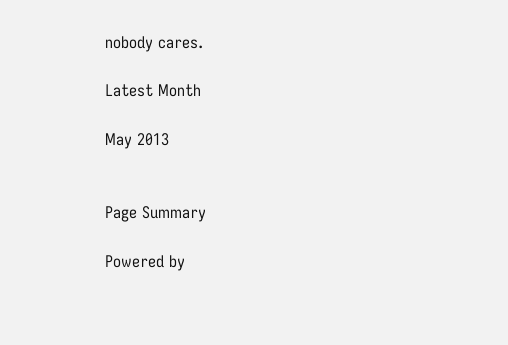nobody cares.

Latest Month

May 2013


Page Summary

Powered by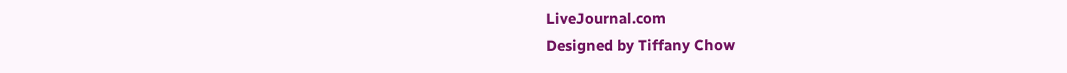LiveJournal.com
Designed by Tiffany Chow